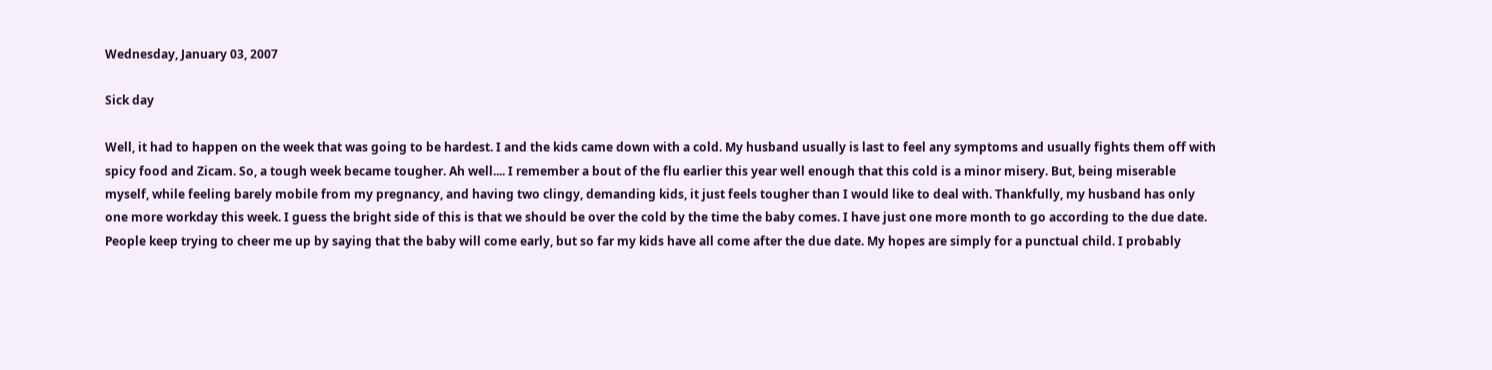Wednesday, January 03, 2007

Sick day

Well, it had to happen on the week that was going to be hardest. I and the kids came down with a cold. My husband usually is last to feel any symptoms and usually fights them off with spicy food and Zicam. So, a tough week became tougher. Ah well.... I remember a bout of the flu earlier this year well enough that this cold is a minor misery. But, being miserable myself, while feeling barely mobile from my pregnancy, and having two clingy, demanding kids, it just feels tougher than I would like to deal with. Thankfully, my husband has only one more workday this week. I guess the bright side of this is that we should be over the cold by the time the baby comes. I have just one more month to go according to the due date. People keep trying to cheer me up by saying that the baby will come early, but so far my kids have all come after the due date. My hopes are simply for a punctual child. I probably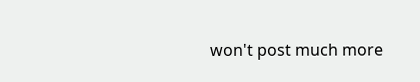won't post much more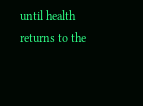until health returns to the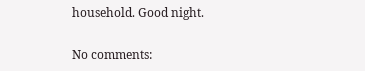household. Good night.

No comments: